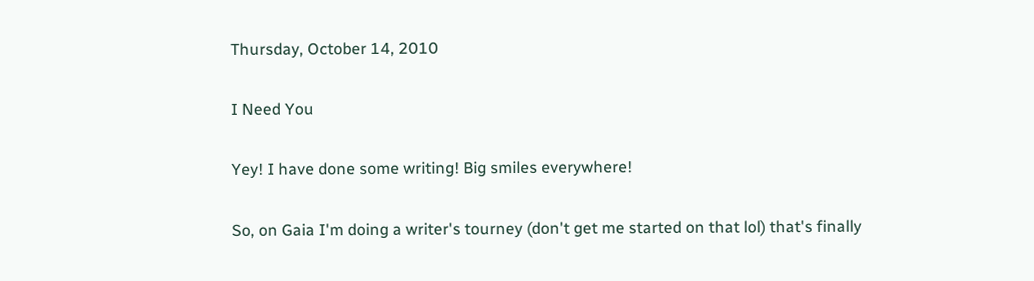Thursday, October 14, 2010

I Need You

Yey! I have done some writing! Big smiles everywhere!

So, on Gaia I'm doing a writer's tourney (don't get me started on that lol) that's finally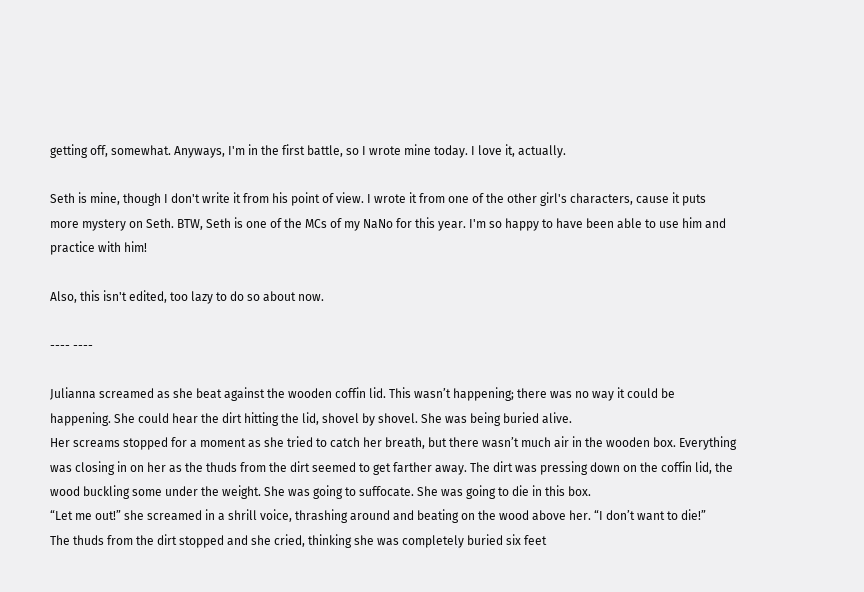getting off, somewhat. Anyways, I'm in the first battle, so I wrote mine today. I love it, actually.

Seth is mine, though I don't write it from his point of view. I wrote it from one of the other girl's characters, cause it puts more mystery on Seth. BTW, Seth is one of the MCs of my NaNo for this year. I'm so happy to have been able to use him and practice with him!

Also, this isn't edited, too lazy to do so about now.

---- ----

Julianna screamed as she beat against the wooden coffin lid. This wasn’t happening; there was no way it could be happening. She could hear the dirt hitting the lid, shovel by shovel. She was being buried alive.
Her screams stopped for a moment as she tried to catch her breath, but there wasn’t much air in the wooden box. Everything was closing in on her as the thuds from the dirt seemed to get farther away. The dirt was pressing down on the coffin lid, the wood buckling some under the weight. She was going to suffocate. She was going to die in this box.
“Let me out!” she screamed in a shrill voice, thrashing around and beating on the wood above her. “I don’t want to die!”
The thuds from the dirt stopped and she cried, thinking she was completely buried six feet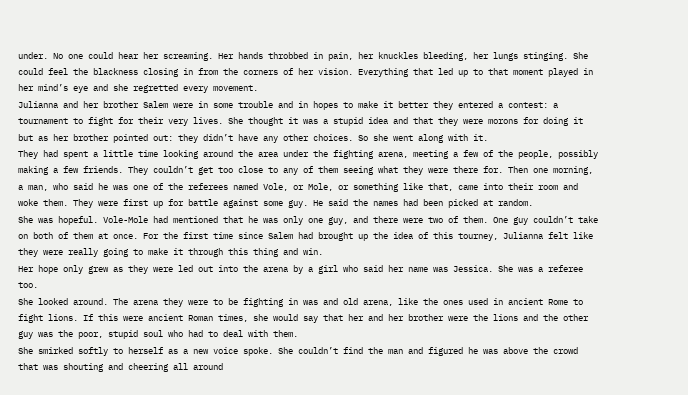under. No one could hear her screaming. Her hands throbbed in pain, her knuckles bleeding, her lungs stinging. She could feel the blackness closing in from the corners of her vision. Everything that led up to that moment played in her mind’s eye and she regretted every movement.
Julianna and her brother Salem were in some trouble and in hopes to make it better they entered a contest: a tournament to fight for their very lives. She thought it was a stupid idea and that they were morons for doing it but as her brother pointed out: they didn’t have any other choices. So she went along with it.
They had spent a little time looking around the area under the fighting arena, meeting a few of the people, possibly making a few friends. They couldn’t get too close to any of them seeing what they were there for. Then one morning, a man, who said he was one of the referees named Vole, or Mole, or something like that, came into their room and woke them. They were first up for battle against some guy. He said the names had been picked at random.
She was hopeful. Vole-Mole had mentioned that he was only one guy, and there were two of them. One guy couldn’t take on both of them at once. For the first time since Salem had brought up the idea of this tourney, Julianna felt like they were really going to make it through this thing and win.
Her hope only grew as they were led out into the arena by a girl who said her name was Jessica. She was a referee too.
She looked around. The arena they were to be fighting in was and old arena, like the ones used in ancient Rome to fight lions. If this were ancient Roman times, she would say that her and her brother were the lions and the other guy was the poor, stupid soul who had to deal with them.
She smirked softly to herself as a new voice spoke. She couldn’t find the man and figured he was above the crowd that was shouting and cheering all around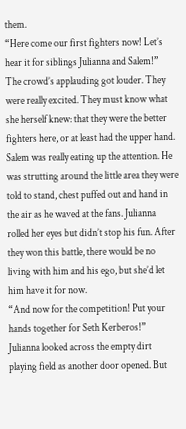them.
“Here come our first fighters now! Let’s hear it for siblings Julianna and Salem!”
The crowd’s applauding got louder. They were really excited. They must know what she herself knew: that they were the better fighters here, or at least had the upper hand.
Salem was really eating up the attention. He was strutting around the little area they were told to stand, chest puffed out and hand in the air as he waved at the fans. Julianna rolled her eyes but didn’t stop his fun. After they won this battle, there would be no living with him and his ego, but she’d let him have it for now.
“And now for the competition! Put your hands together for Seth Kerberos!”
Julianna looked across the empty dirt playing field as another door opened. But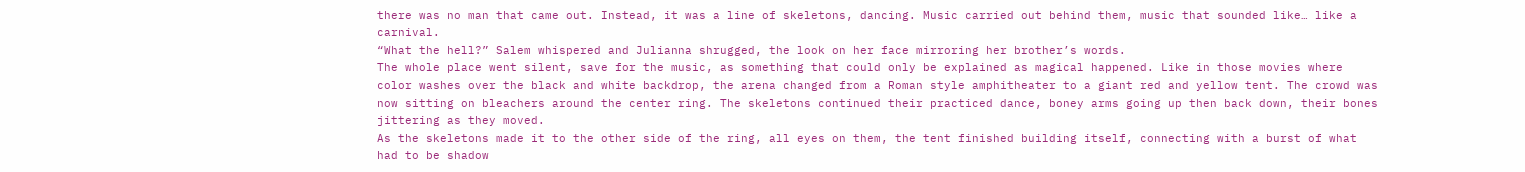there was no man that came out. Instead, it was a line of skeletons, dancing. Music carried out behind them, music that sounded like… like a carnival.
“What the hell?” Salem whispered and Julianna shrugged, the look on her face mirroring her brother’s words.
The whole place went silent, save for the music, as something that could only be explained as magical happened. Like in those movies where color washes over the black and white backdrop, the arena changed from a Roman style amphitheater to a giant red and yellow tent. The crowd was now sitting on bleachers around the center ring. The skeletons continued their practiced dance, boney arms going up then back down, their bones jittering as they moved.
As the skeletons made it to the other side of the ring, all eyes on them, the tent finished building itself, connecting with a burst of what had to be shadow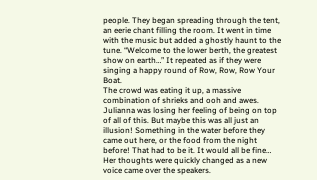people. They began spreading through the tent, an eerie chant filling the room. It went in time with the music but added a ghostly haunt to the tune. “Welcome to the lower berth, the greatest show on earth…” It repeated as if they were singing a happy round of Row, Row, Row Your Boat.
The crowd was eating it up, a massive combination of shrieks and ooh and awes.
Julianna was losing her feeling of being on top of all of this. But maybe this was all just an illusion! Something in the water before they came out here, or the food from the night before! That had to be it. It would all be fine…
Her thoughts were quickly changed as a new voice came over the speakers.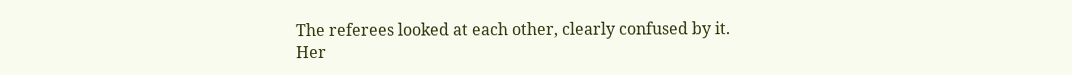The referees looked at each other, clearly confused by it.
Her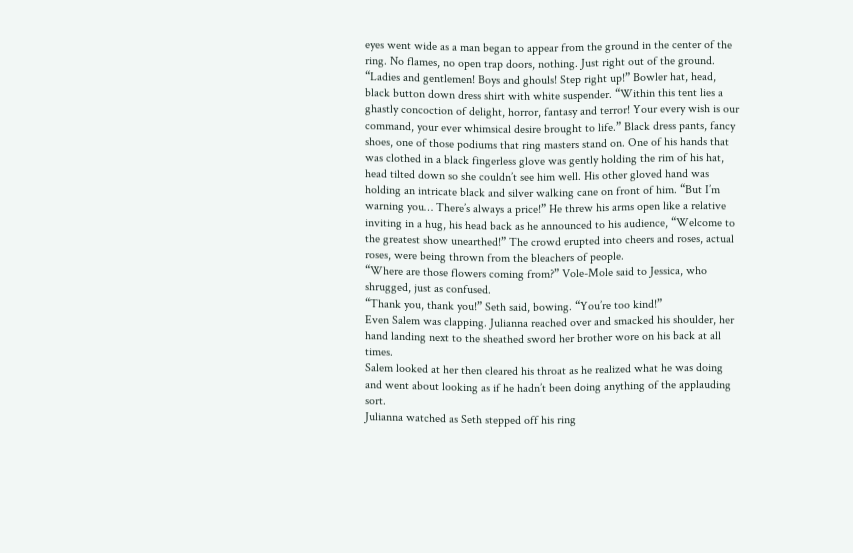eyes went wide as a man began to appear from the ground in the center of the ring. No flames, no open trap doors, nothing. Just right out of the ground.
“Ladies and gentlemen! Boys and ghouls! Step right up!” Bowler hat, head, black button down dress shirt with white suspender. “Within this tent lies a ghastly concoction of delight, horror, fantasy and terror! Your every wish is our command, your ever whimsical desire brought to life.” Black dress pants, fancy shoes, one of those podiums that ring masters stand on. One of his hands that was clothed in a black fingerless glove was gently holding the rim of his hat, head tilted down so she couldn’t see him well. His other gloved hand was holding an intricate black and silver walking cane on front of him. “But I’m warning you… There’s always a price!” He threw his arms open like a relative inviting in a hug, his head back as he announced to his audience, “Welcome to the greatest show unearthed!” The crowd erupted into cheers and roses, actual roses, were being thrown from the bleachers of people.
“Where are those flowers coming from?” Vole-Mole said to Jessica, who shrugged, just as confused.
“Thank you, thank you!” Seth said, bowing. “You’re too kind!”
Even Salem was clapping. Julianna reached over and smacked his shoulder, her hand landing next to the sheathed sword her brother wore on his back at all times.
Salem looked at her then cleared his throat as he realized what he was doing and went about looking as if he hadn’t been doing anything of the applauding sort.
Julianna watched as Seth stepped off his ring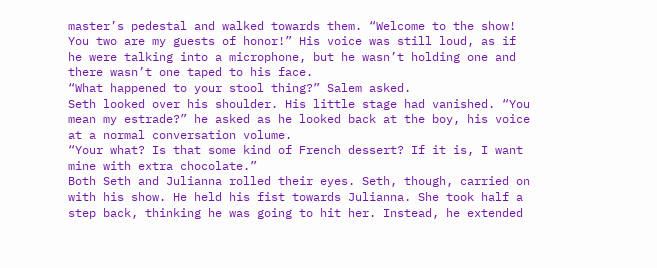master’s pedestal and walked towards them. “Welcome to the show! You two are my guests of honor!” His voice was still loud, as if he were talking into a microphone, but he wasn’t holding one and there wasn’t one taped to his face.
“What happened to your stool thing?” Salem asked.
Seth looked over his shoulder. His little stage had vanished. “You mean my estrade?” he asked as he looked back at the boy, his voice at a normal conversation volume.
“Your what? Is that some kind of French dessert? If it is, I want mine with extra chocolate.”
Both Seth and Julianna rolled their eyes. Seth, though, carried on with his show. He held his fist towards Julianna. She took half a step back, thinking he was going to hit her. Instead, he extended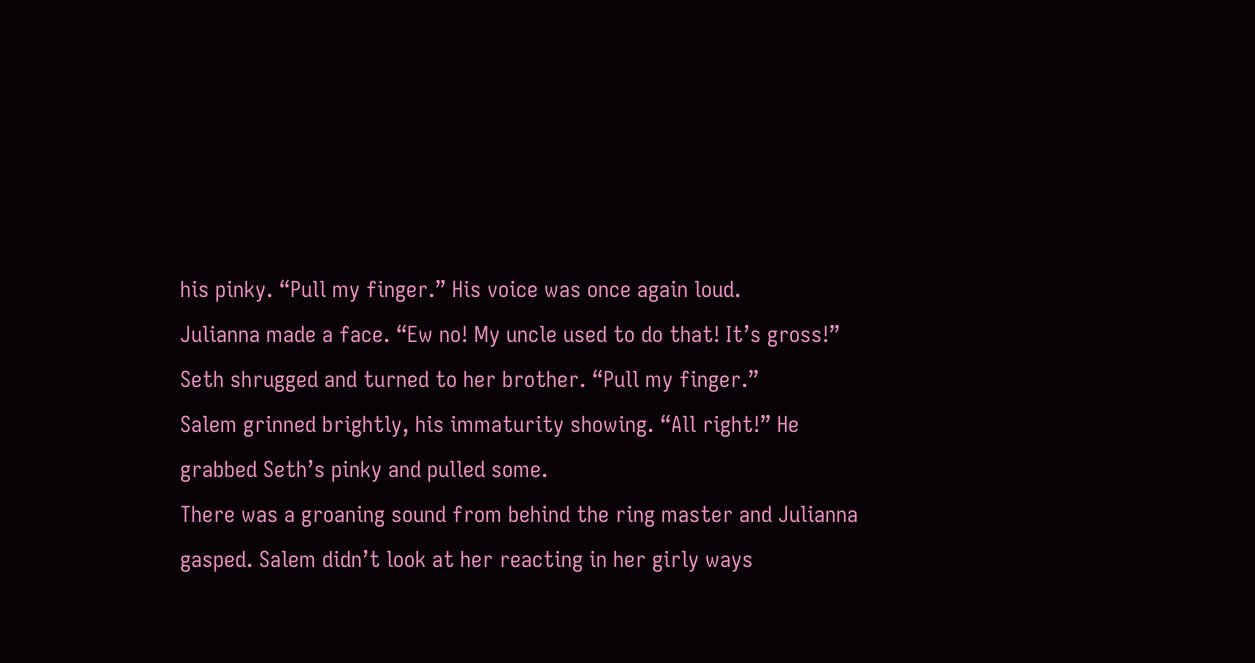his pinky. “Pull my finger.” His voice was once again loud.
Julianna made a face. “Ew no! My uncle used to do that! It’s gross!”
Seth shrugged and turned to her brother. “Pull my finger.”
Salem grinned brightly, his immaturity showing. “All right!” He grabbed Seth’s pinky and pulled some.
There was a groaning sound from behind the ring master and Julianna gasped. Salem didn’t look at her reacting in her girly ways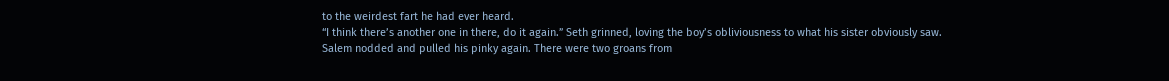to the weirdest fart he had ever heard.
“I think there’s another one in there, do it again.” Seth grinned, loving the boy’s obliviousness to what his sister obviously saw.
Salem nodded and pulled his pinky again. There were two groans from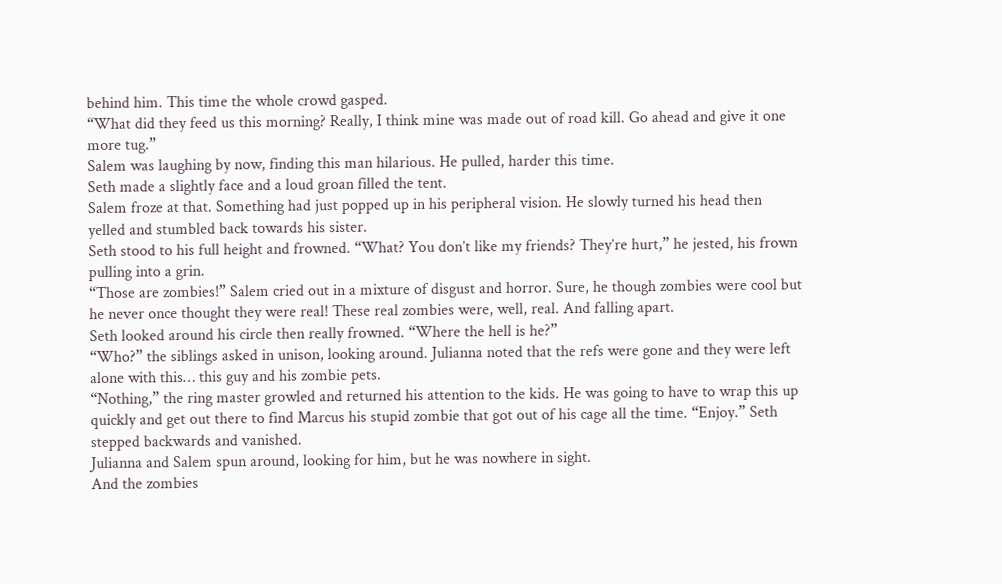behind him. This time the whole crowd gasped.
“What did they feed us this morning? Really, I think mine was made out of road kill. Go ahead and give it one more tug.”
Salem was laughing by now, finding this man hilarious. He pulled, harder this time.
Seth made a slightly face and a loud groan filled the tent.
Salem froze at that. Something had just popped up in his peripheral vision. He slowly turned his head then yelled and stumbled back towards his sister.
Seth stood to his full height and frowned. “What? You don’t like my friends? They’re hurt,” he jested, his frown pulling into a grin.
“Those are zombies!” Salem cried out in a mixture of disgust and horror. Sure, he though zombies were cool but he never once thought they were real! These real zombies were, well, real. And falling apart.
Seth looked around his circle then really frowned. “Where the hell is he?”
“Who?” the siblings asked in unison, looking around. Julianna noted that the refs were gone and they were left alone with this… this guy and his zombie pets.
“Nothing,” the ring master growled and returned his attention to the kids. He was going to have to wrap this up quickly and get out there to find Marcus his stupid zombie that got out of his cage all the time. “Enjoy.” Seth stepped backwards and vanished.
Julianna and Salem spun around, looking for him, but he was nowhere in sight.
And the zombies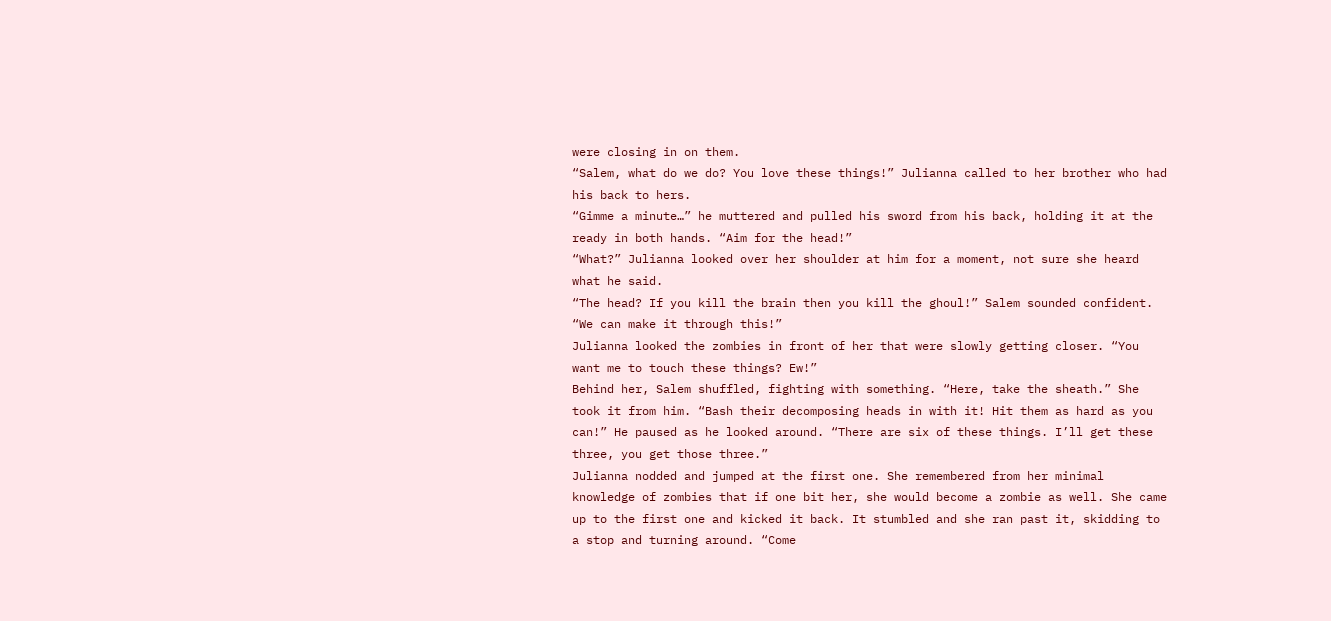were closing in on them.
“Salem, what do we do? You love these things!” Julianna called to her brother who had his back to hers.
“Gimme a minute…” he muttered and pulled his sword from his back, holding it at the ready in both hands. “Aim for the head!”
“What?” Julianna looked over her shoulder at him for a moment, not sure she heard what he said.
“The head? If you kill the brain then you kill the ghoul!” Salem sounded confident. “We can make it through this!”
Julianna looked the zombies in front of her that were slowly getting closer. “You want me to touch these things? Ew!”
Behind her, Salem shuffled, fighting with something. “Here, take the sheath.” She took it from him. “Bash their decomposing heads in with it! Hit them as hard as you can!” He paused as he looked around. “There are six of these things. I’ll get these three, you get those three.”
Julianna nodded and jumped at the first one. She remembered from her minimal knowledge of zombies that if one bit her, she would become a zombie as well. She came up to the first one and kicked it back. It stumbled and she ran past it, skidding to a stop and turning around. “Come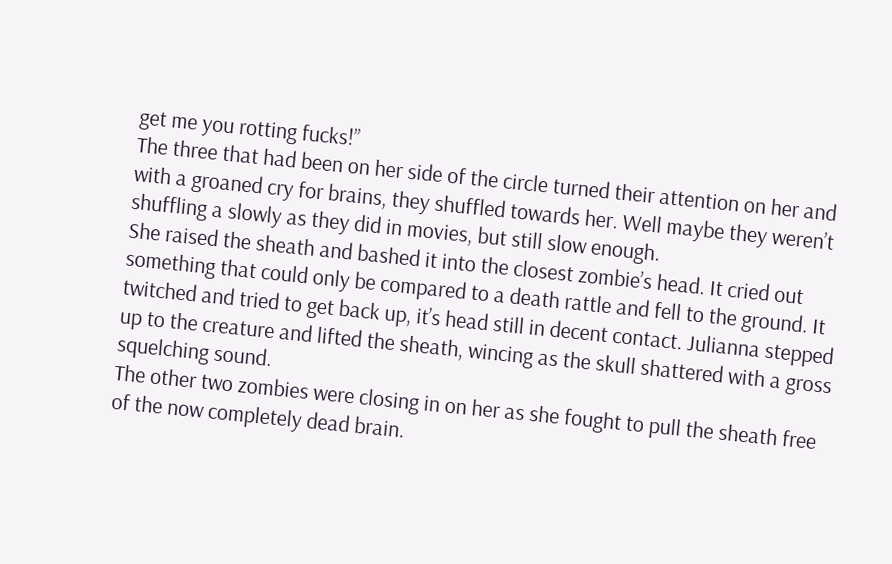get me you rotting fucks!”
The three that had been on her side of the circle turned their attention on her and with a groaned cry for brains, they shuffled towards her. Well maybe they weren’t shuffling a slowly as they did in movies, but still slow enough.
She raised the sheath and bashed it into the closest zombie’s head. It cried out something that could only be compared to a death rattle and fell to the ground. It twitched and tried to get back up, it’s head still in decent contact. Julianna stepped up to the creature and lifted the sheath, wincing as the skull shattered with a gross squelching sound.
The other two zombies were closing in on her as she fought to pull the sheath free of the now completely dead brain.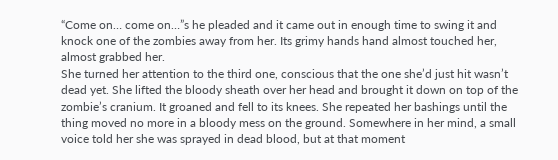“Come on… come on…”s he pleaded and it came out in enough time to swing it and knock one of the zombies away from her. Its grimy hands hand almost touched her, almost grabbed her.
She turned her attention to the third one, conscious that the one she’d just hit wasn’t dead yet. She lifted the bloody sheath over her head and brought it down on top of the zombie’s cranium. It groaned and fell to its knees. She repeated her bashings until the thing moved no more in a bloody mess on the ground. Somewhere in her mind, a small voice told her she was sprayed in dead blood, but at that moment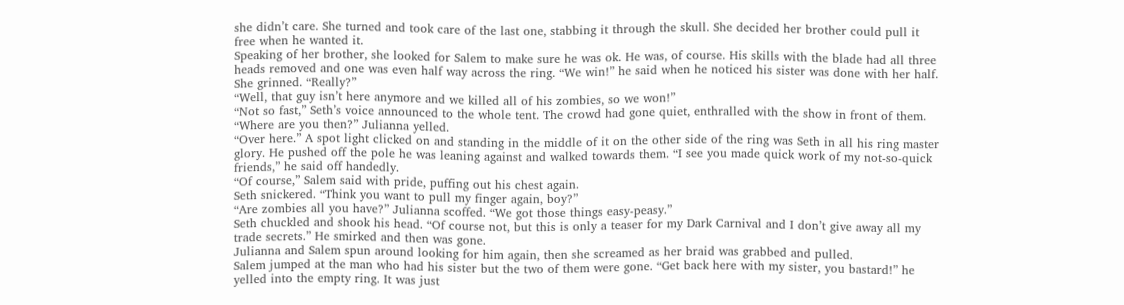she didn’t care. She turned and took care of the last one, stabbing it through the skull. She decided her brother could pull it free when he wanted it.
Speaking of her brother, she looked for Salem to make sure he was ok. He was, of course. His skills with the blade had all three heads removed and one was even half way across the ring. “We win!” he said when he noticed his sister was done with her half.
She grinned. “Really?”
“Well, that guy isn’t here anymore and we killed all of his zombies, so we won!”
“Not so fast,” Seth’s voice announced to the whole tent. The crowd had gone quiet, enthralled with the show in front of them.
“Where are you then?” Julianna yelled.
“Over here.” A spot light clicked on and standing in the middle of it on the other side of the ring was Seth in all his ring master glory. He pushed off the pole he was leaning against and walked towards them. “I see you made quick work of my not-so-quick friends,” he said off handedly.
“Of course,” Salem said with pride, puffing out his chest again.
Seth snickered. “Think you want to pull my finger again, boy?”
“Are zombies all you have?” Julianna scoffed. “We got those things easy-peasy.”
Seth chuckled and shook his head. “Of course not, but this is only a teaser for my Dark Carnival and I don’t give away all my trade secrets.” He smirked and then was gone.
Julianna and Salem spun around looking for him again, then she screamed as her braid was grabbed and pulled.
Salem jumped at the man who had his sister but the two of them were gone. “Get back here with my sister, you bastard!” he yelled into the empty ring. It was just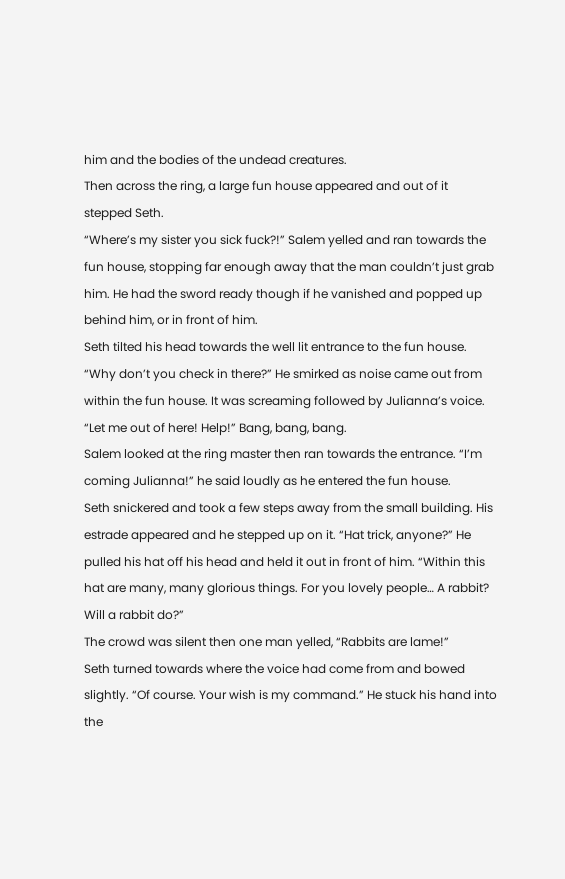him and the bodies of the undead creatures.
Then across the ring, a large fun house appeared and out of it stepped Seth.
“Where’s my sister you sick fuck?!” Salem yelled and ran towards the fun house, stopping far enough away that the man couldn’t just grab him. He had the sword ready though if he vanished and popped up behind him, or in front of him.
Seth tilted his head towards the well lit entrance to the fun house. “Why don’t you check in there?” He smirked as noise came out from within the fun house. It was screaming followed by Julianna’s voice.
“Let me out of here! Help!” Bang, bang, bang.
Salem looked at the ring master then ran towards the entrance. “I’m coming Julianna!” he said loudly as he entered the fun house.
Seth snickered and took a few steps away from the small building. His estrade appeared and he stepped up on it. “Hat trick, anyone?” He pulled his hat off his head and held it out in front of him. “Within this hat are many, many glorious things. For you lovely people… A rabbit? Will a rabbit do?”
The crowd was silent then one man yelled, “Rabbits are lame!”
Seth turned towards where the voice had come from and bowed slightly. “Of course. Your wish is my command.” He stuck his hand into the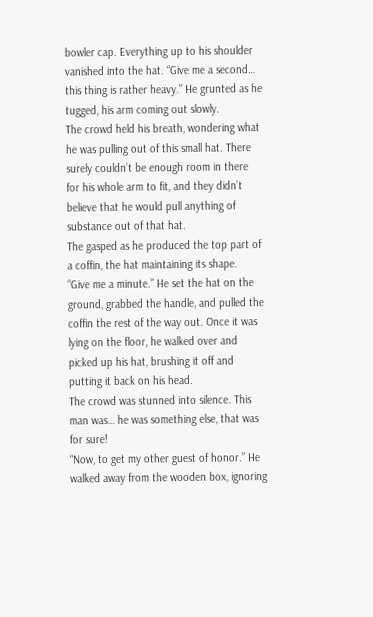bowler cap. Everything up to his shoulder vanished into the hat. “Give me a second… this thing is rather heavy.” He grunted as he tugged, his arm coming out slowly.
The crowd held his breath, wondering what he was pulling out of this small hat. There surely couldn’t be enough room in there for his whole arm to fit, and they didn’t believe that he would pull anything of substance out of that hat.
The gasped as he produced the top part of a coffin, the hat maintaining its shape.
“Give me a minute.” He set the hat on the ground, grabbed the handle, and pulled the coffin the rest of the way out. Once it was lying on the floor, he walked over and picked up his hat, brushing it off and putting it back on his head.
The crowd was stunned into silence. This man was… he was something else, that was for sure!
“Now, to get my other guest of honor.” He walked away from the wooden box, ignoring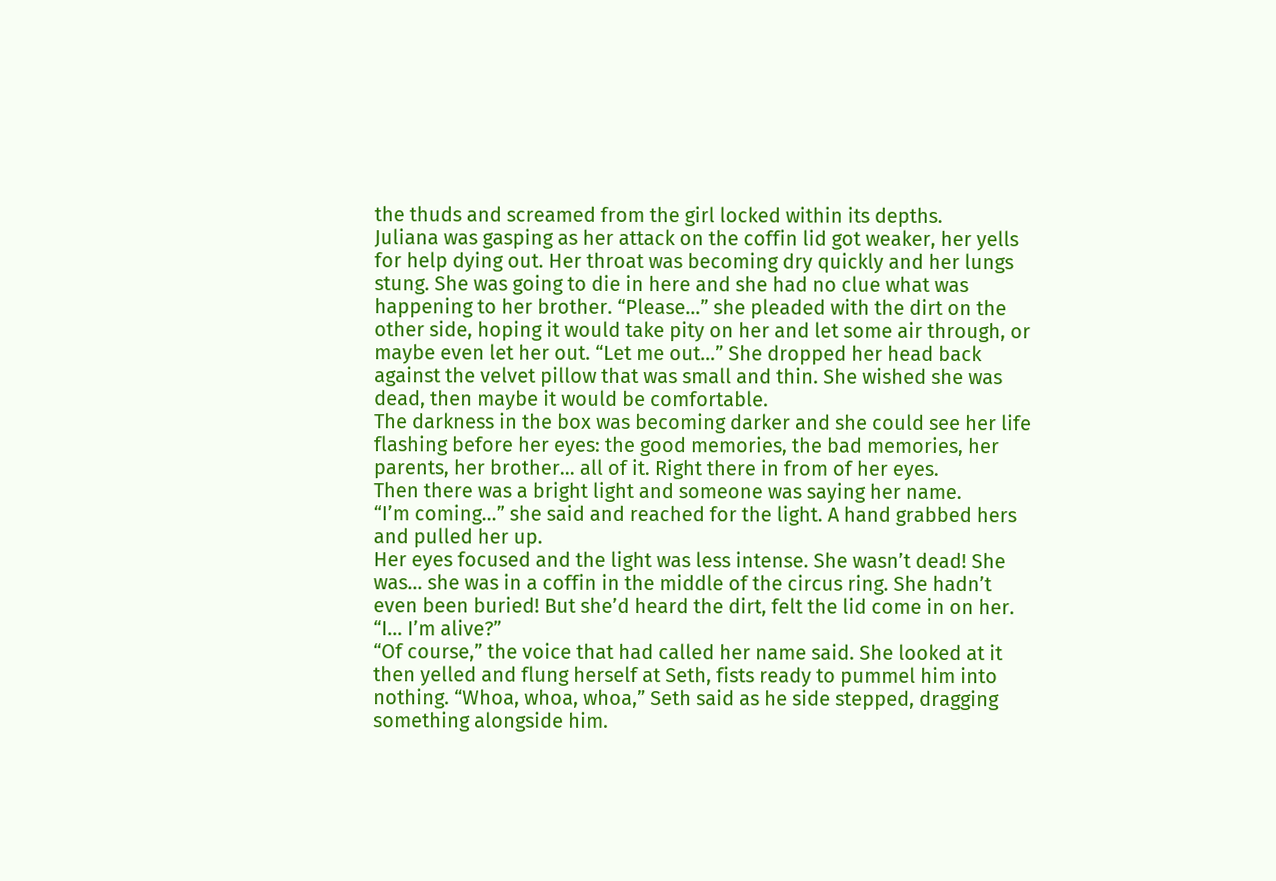the thuds and screamed from the girl locked within its depths.
Juliana was gasping as her attack on the coffin lid got weaker, her yells for help dying out. Her throat was becoming dry quickly and her lungs stung. She was going to die in here and she had no clue what was happening to her brother. “Please…” she pleaded with the dirt on the other side, hoping it would take pity on her and let some air through, or maybe even let her out. “Let me out…” She dropped her head back against the velvet pillow that was small and thin. She wished she was dead, then maybe it would be comfortable.
The darkness in the box was becoming darker and she could see her life flashing before her eyes: the good memories, the bad memories, her parents, her brother… all of it. Right there in from of her eyes.
Then there was a bright light and someone was saying her name.
“I’m coming…” she said and reached for the light. A hand grabbed hers and pulled her up.
Her eyes focused and the light was less intense. She wasn’t dead! She was… she was in a coffin in the middle of the circus ring. She hadn’t even been buried! But she’d heard the dirt, felt the lid come in on her.
“I… I’m alive?”
“Of course,” the voice that had called her name said. She looked at it then yelled and flung herself at Seth, fists ready to pummel him into nothing. “Whoa, whoa, whoa,” Seth said as he side stepped, dragging something alongside him.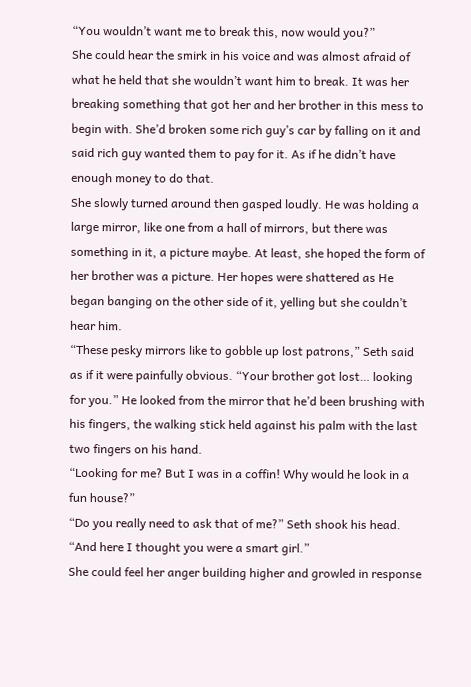“You wouldn’t want me to break this, now would you?”
She could hear the smirk in his voice and was almost afraid of what he held that she wouldn’t want him to break. It was her breaking something that got her and her brother in this mess to begin with. She’d broken some rich guy’s car by falling on it and said rich guy wanted them to pay for it. As if he didn’t have enough money to do that.
She slowly turned around then gasped loudly. He was holding a large mirror, like one from a hall of mirrors, but there was something in it, a picture maybe. At least, she hoped the form of her brother was a picture. Her hopes were shattered as He began banging on the other side of it, yelling but she couldn’t hear him.
“These pesky mirrors like to gobble up lost patrons,” Seth said as if it were painfully obvious. “Your brother got lost… looking for you.” He looked from the mirror that he’d been brushing with his fingers, the walking stick held against his palm with the last two fingers on his hand.
“Looking for me? But I was in a coffin! Why would he look in a fun house?”
“Do you really need to ask that of me?” Seth shook his head. “And here I thought you were a smart girl.”
She could feel her anger building higher and growled in response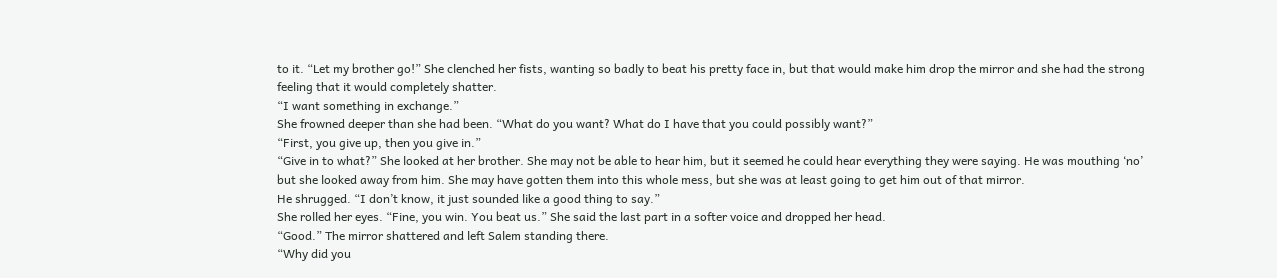to it. “Let my brother go!” She clenched her fists, wanting so badly to beat his pretty face in, but that would make him drop the mirror and she had the strong feeling that it would completely shatter.
“I want something in exchange.”
She frowned deeper than she had been. “What do you want? What do I have that you could possibly want?”
“First, you give up, then you give in.”
“Give in to what?” She looked at her brother. She may not be able to hear him, but it seemed he could hear everything they were saying. He was mouthing ‘no’ but she looked away from him. She may have gotten them into this whole mess, but she was at least going to get him out of that mirror.
He shrugged. “I don’t know, it just sounded like a good thing to say.”
She rolled her eyes. “Fine, you win. You beat us.” She said the last part in a softer voice and dropped her head.
“Good.” The mirror shattered and left Salem standing there.
“Why did you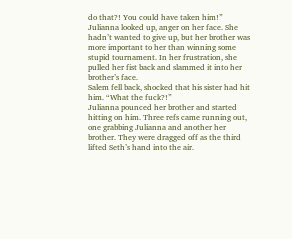do that?! You could have taken him!”
Julianna looked up, anger on her face. She hadn’t wanted to give up, but her brother was more important to her than winning some stupid tournament. In her frustration, she pulled her fist back and slammed it into her brother’s face.
Salem fell back, shocked that his sister had hit him. “What the fuck?!”
Julianna pounced her brother and started hitting on him. Three refs came running out, one grabbing Julianna and another her brother. They were dragged off as the third lifted Seth’s hand into the air.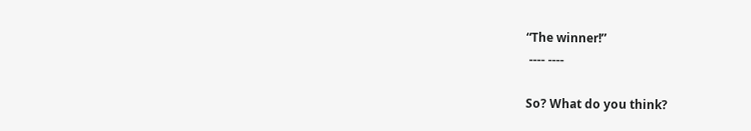“The winner!”
 ---- ----

So? What do you think?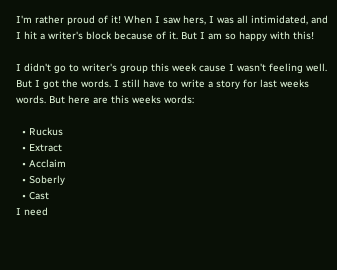I'm rather proud of it! When I saw hers, I was all intimidated, and I hit a writer's block because of it. But I am so happy with this!

I didn't go to writer's group this week cause I wasn't feeling well. But I got the words. I still have to write a story for last weeks words. But here are this weeks words:

  • Ruckus
  • Extract
  • Acclaim
  • Soberly
  • Cast
I need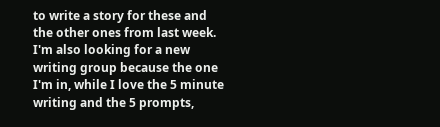to write a story for these and the other ones from last week. I'm also looking for a new writing group because the one I'm in, while I love the 5 minute writing and the 5 prompts,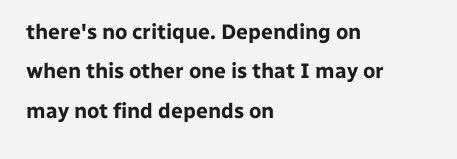there's no critique. Depending on when this other one is that I may or may not find depends on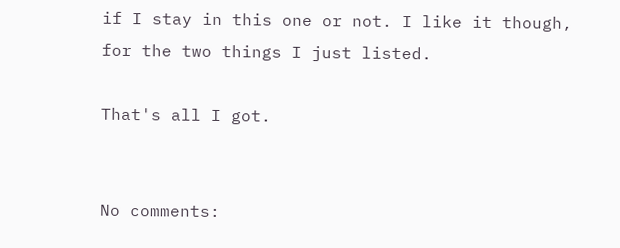if I stay in this one or not. I like it though, for the two things I just listed.

That's all I got.


No comments: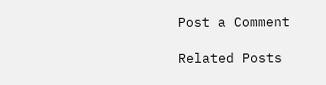Post a Comment

Related Posts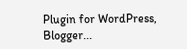Plugin for WordPress, Blogger...